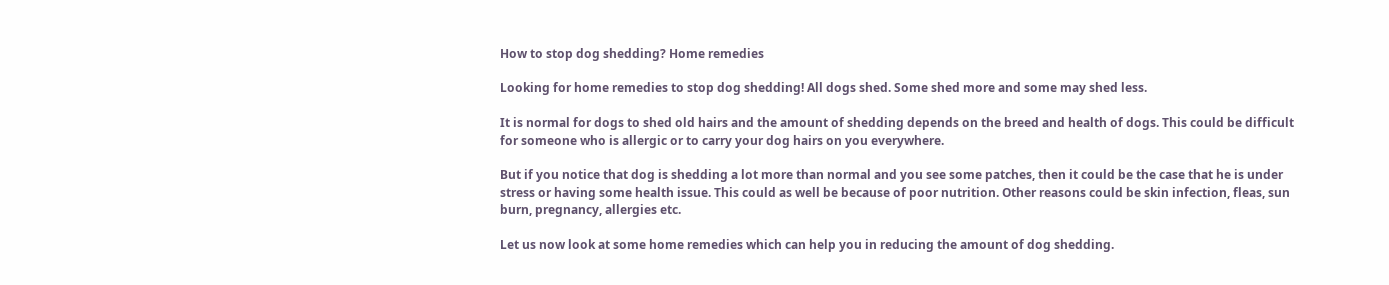How to stop dog shedding? Home remedies

Looking for home remedies to stop dog shedding! All dogs shed. Some shed more and some may shed less.

It is normal for dogs to shed old hairs and the amount of shedding depends on the breed and health of dogs. This could be difficult for someone who is allergic or to carry your dog hairs on you everywhere.

But if you notice that dog is shedding a lot more than normal and you see some patches, then it could be the case that he is under stress or having some health issue. This could as well be because of poor nutrition. Other reasons could be skin infection, fleas, sun burn, pregnancy, allergies etc.

Let us now look at some home remedies which can help you in reducing the amount of dog shedding.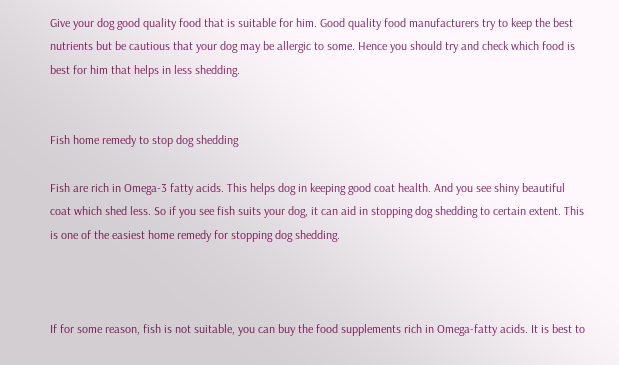Give your dog good quality food that is suitable for him. Good quality food manufacturers try to keep the best nutrients but be cautious that your dog may be allergic to some. Hence you should try and check which food is best for him that helps in less shedding.


Fish home remedy to stop dog shedding

Fish are rich in Omega-3 fatty acids. This helps dog in keeping good coat health. And you see shiny beautiful coat which shed less. So if you see fish suits your dog, it can aid in stopping dog shedding to certain extent. This is one of the easiest home remedy for stopping dog shedding.



If for some reason, fish is not suitable, you can buy the food supplements rich in Omega-fatty acids. It is best to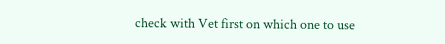check with Vet first on which one to use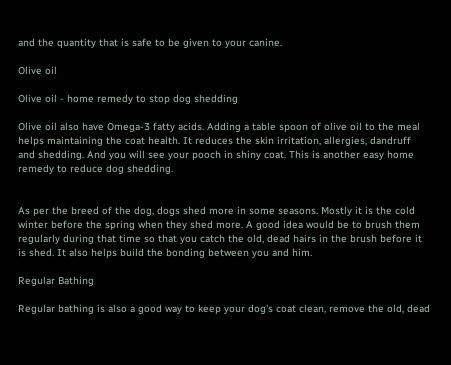and the quantity that is safe to be given to your canine.

Olive oil

Olive oil - home remedy to stop dog shedding

Olive oil also have Omega-3 fatty acids. Adding a table spoon of olive oil to the meal helps maintaining the coat health. It reduces the skin irritation, allergies, dandruff and shedding. And you will see your pooch in shiny coat. This is another easy home remedy to reduce dog shedding.


As per the breed of the dog, dogs shed more in some seasons. Mostly it is the cold winter before the spring when they shed more. A good idea would be to brush them regularly during that time so that you catch the old, dead hairs in the brush before it is shed. It also helps build the bonding between you and him.

Regular Bathing

Regular bathing is also a good way to keep your dog’s coat clean, remove the old, dead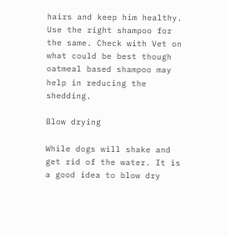hairs and keep him healthy. Use the right shampoo for the same. Check with Vet on what could be best though oatmeal based shampoo may help in reducing the shedding.

Blow drying

While dogs will shake and get rid of the water. It is a good idea to blow dry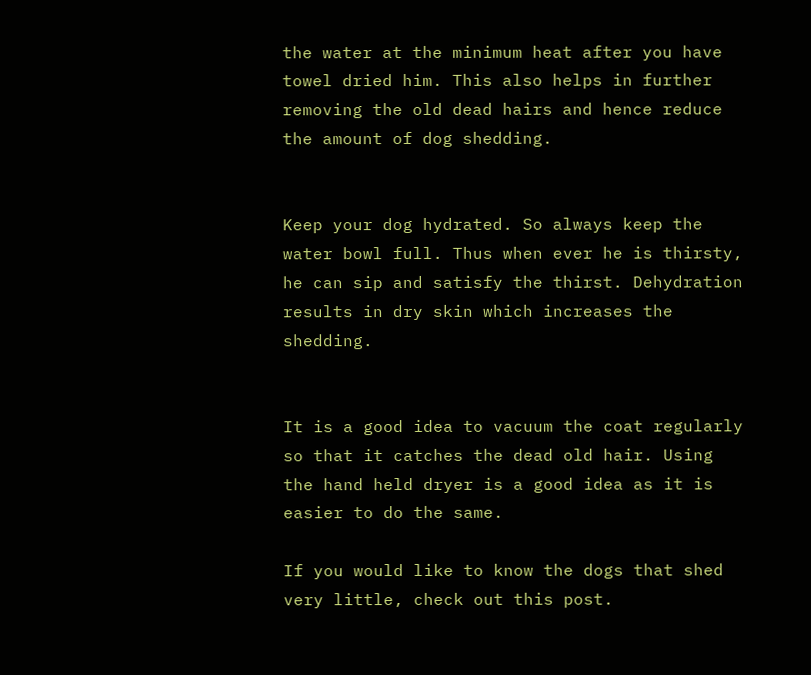the water at the minimum heat after you have towel dried him. This also helps in further removing the old dead hairs and hence reduce the amount of dog shedding.


Keep your dog hydrated. So always keep the water bowl full. Thus when ever he is thirsty, he can sip and satisfy the thirst. Dehydration results in dry skin which increases the shedding.


It is a good idea to vacuum the coat regularly so that it catches the dead old hair. Using the hand held dryer is a good idea as it is easier to do the same.

If you would like to know the dogs that shed very little, check out this post.